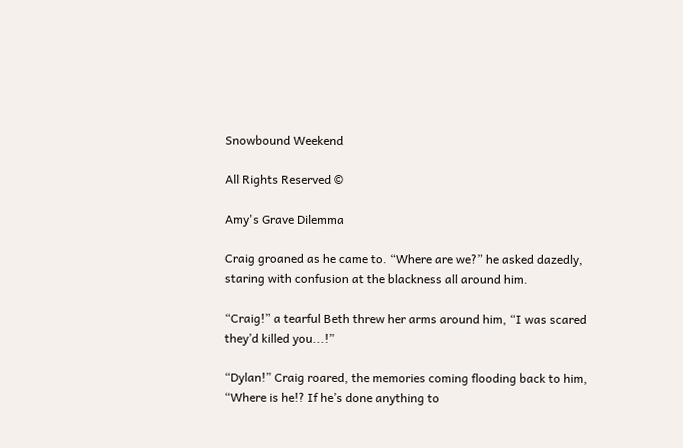Snowbound Weekend

All Rights Reserved ©

Amy's Grave Dilemma

Craig groaned as he came to. “Where are we?” he asked dazedly, staring with confusion at the blackness all around him.

“Craig!” a tearful Beth threw her arms around him, “I was scared they’d killed you...!”

“Dylan!” Craig roared, the memories coming flooding back to him, “Where is he!? If he’s done anything to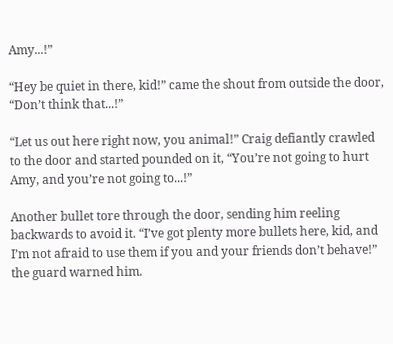Amy...!”

“Hey be quiet in there, kid!” came the shout from outside the door, “Don’t think that...!”

“Let us out here right now, you animal!” Craig defiantly crawled to the door and started pounded on it, “You’re not going to hurt Amy, and you’re not going to...!”

Another bullet tore through the door, sending him reeling backwards to avoid it. “I’ve got plenty more bullets here, kid, and I’m not afraid to use them if you and your friends don’t behave!” the guard warned him.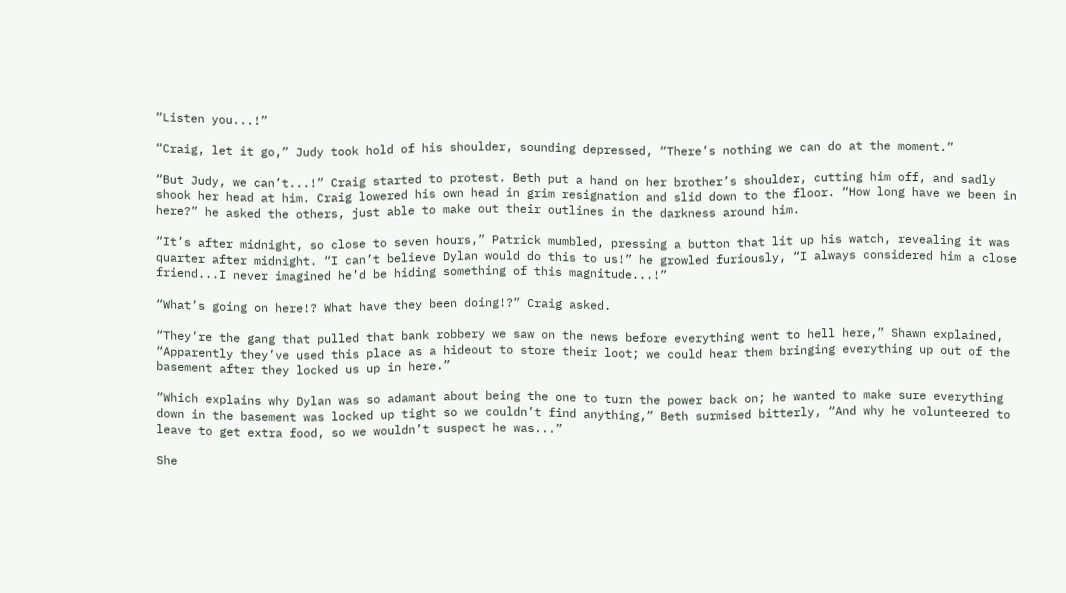“Listen you...!”

“Craig, let it go,” Judy took hold of his shoulder, sounding depressed, “There’s nothing we can do at the moment.”

“But Judy, we can’t...!” Craig started to protest. Beth put a hand on her brother’s shoulder, cutting him off, and sadly shook her head at him. Craig lowered his own head in grim resignation and slid down to the floor. “How long have we been in here?” he asked the others, just able to make out their outlines in the darkness around him.

“It’s after midnight, so close to seven hours,” Patrick mumbled, pressing a button that lit up his watch, revealing it was quarter after midnight. “I can’t believe Dylan would do this to us!” he growled furiously, “I always considered him a close friend...I never imagined he’d be hiding something of this magnitude...!”

“What’s going on here!? What have they been doing!?” Craig asked.

“They’re the gang that pulled that bank robbery we saw on the news before everything went to hell here,” Shawn explained, “Apparently they’ve used this place as a hideout to store their loot; we could hear them bringing everything up out of the basement after they locked us up in here.”

“Which explains why Dylan was so adamant about being the one to turn the power back on; he wanted to make sure everything down in the basement was locked up tight so we couldn’t find anything,” Beth surmised bitterly, “And why he volunteered to leave to get extra food, so we wouldn’t suspect he was...”

She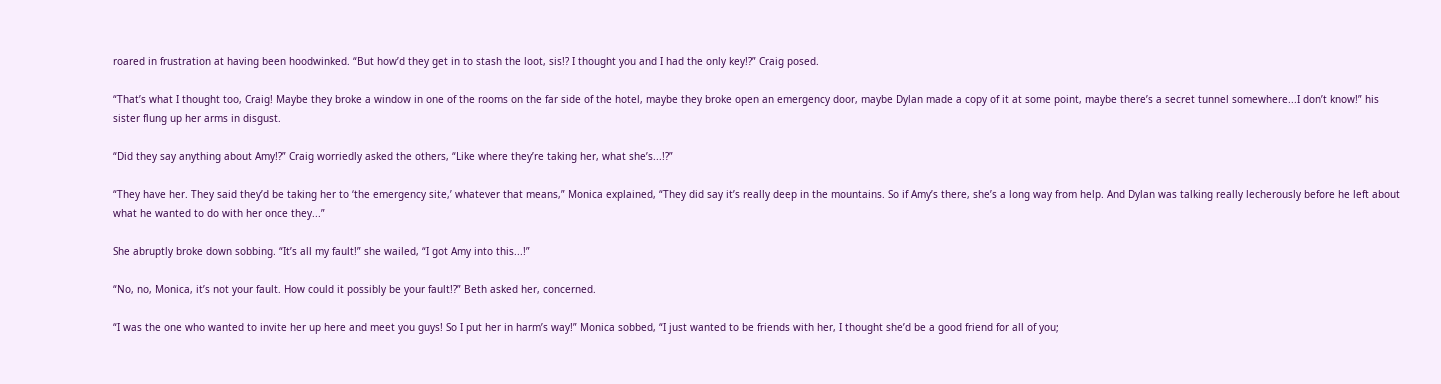roared in frustration at having been hoodwinked. “But how’d they get in to stash the loot, sis!? I thought you and I had the only key!?” Craig posed.

“That’s what I thought too, Craig! Maybe they broke a window in one of the rooms on the far side of the hotel, maybe they broke open an emergency door, maybe Dylan made a copy of it at some point, maybe there’s a secret tunnel somewhere...I don’t know!” his sister flung up her arms in disgust.

“Did they say anything about Amy!?” Craig worriedly asked the others, “Like where they’re taking her, what she’s...!?”

“They have her. They said they’d be taking her to ‘the emergency site,’ whatever that means,” Monica explained, “They did say it’s really deep in the mountains. So if Amy’s there, she’s a long way from help. And Dylan was talking really lecherously before he left about what he wanted to do with her once they...”

She abruptly broke down sobbing. “It’s all my fault!” she wailed, “I got Amy into this...!”

“No, no, Monica, it’s not your fault. How could it possibly be your fault!?” Beth asked her, concerned.

“I was the one who wanted to invite her up here and meet you guys! So I put her in harm’s way!” Monica sobbed, “I just wanted to be friends with her, I thought she’d be a good friend for all of you;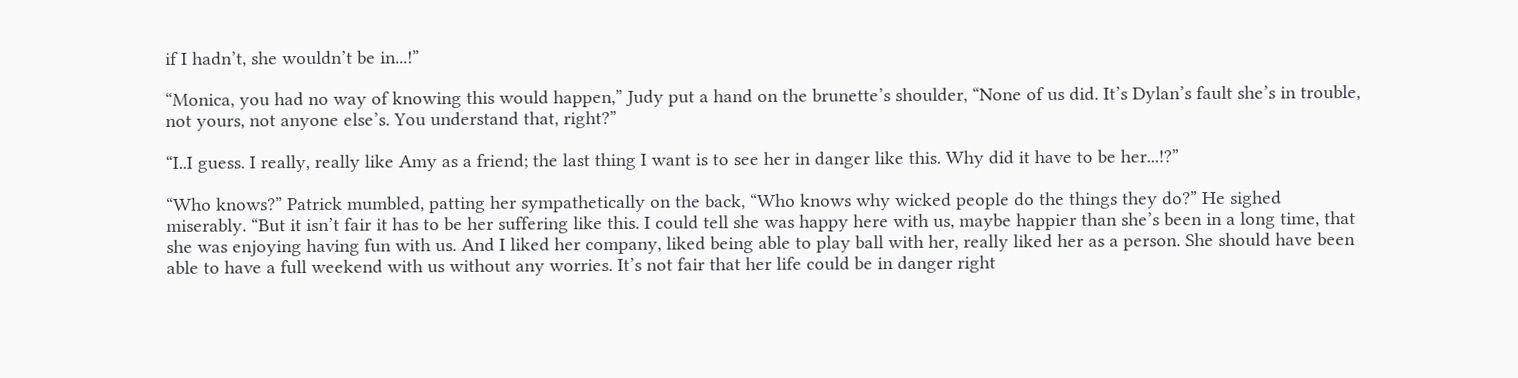if I hadn’t, she wouldn’t be in...!”

“Monica, you had no way of knowing this would happen,” Judy put a hand on the brunette’s shoulder, “None of us did. It’s Dylan’s fault she’s in trouble, not yours, not anyone else’s. You understand that, right?”

“I..I guess. I really, really like Amy as a friend; the last thing I want is to see her in danger like this. Why did it have to be her...!?”

“Who knows?” Patrick mumbled, patting her sympathetically on the back, “Who knows why wicked people do the things they do?” He sighed miserably. “But it isn’t fair it has to be her suffering like this. I could tell she was happy here with us, maybe happier than she’s been in a long time, that she was enjoying having fun with us. And I liked her company, liked being able to play ball with her, really liked her as a person. She should have been able to have a full weekend with us without any worries. It’s not fair that her life could be in danger right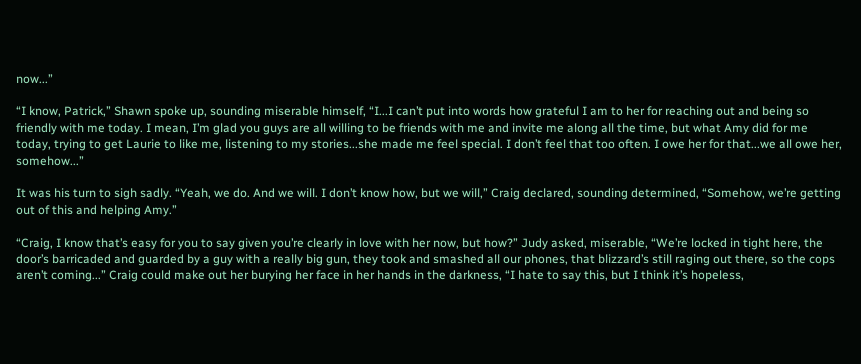now...”

“I know, Patrick,” Shawn spoke up, sounding miserable himself, “I...I can’t put into words how grateful I am to her for reaching out and being so friendly with me today. I mean, I’m glad you guys are all willing to be friends with me and invite me along all the time, but what Amy did for me today, trying to get Laurie to like me, listening to my stories...she made me feel special. I don’t feel that too often. I owe her for that...we all owe her, somehow...”

It was his turn to sigh sadly. “Yeah, we do. And we will. I don’t know how, but we will,” Craig declared, sounding determined, “Somehow, we’re getting out of this and helping Amy.”

“Craig, I know that’s easy for you to say given you’re clearly in love with her now, but how?” Judy asked, miserable, “We’re locked in tight here, the door’s barricaded and guarded by a guy with a really big gun, they took and smashed all our phones, that blizzard’s still raging out there, so the cops aren’t coming...” Craig could make out her burying her face in her hands in the darkness, “I hate to say this, but I think it’s hopeless,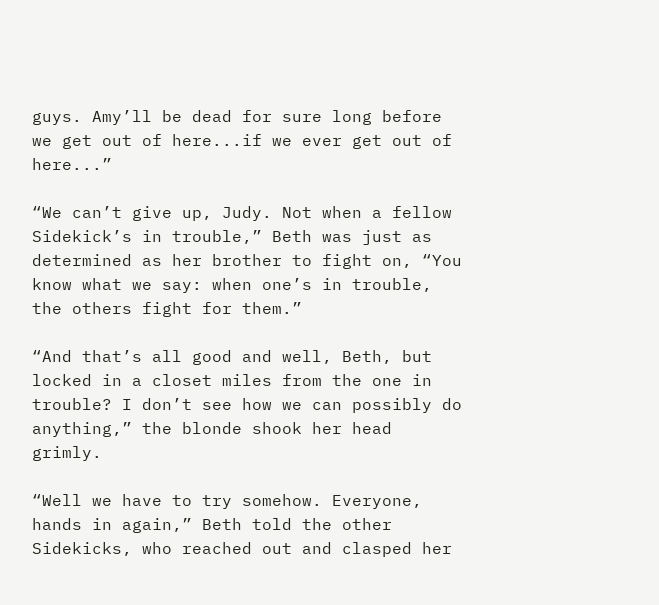guys. Amy’ll be dead for sure long before we get out of here...if we ever get out of here...”

“We can’t give up, Judy. Not when a fellow Sidekick’s in trouble,” Beth was just as determined as her brother to fight on, “You know what we say: when one’s in trouble, the others fight for them.”

“And that’s all good and well, Beth, but locked in a closet miles from the one in trouble? I don’t see how we can possibly do anything,” the blonde shook her head grimly.

“Well we have to try somehow. Everyone, hands in again,” Beth told the other Sidekicks, who reached out and clasped her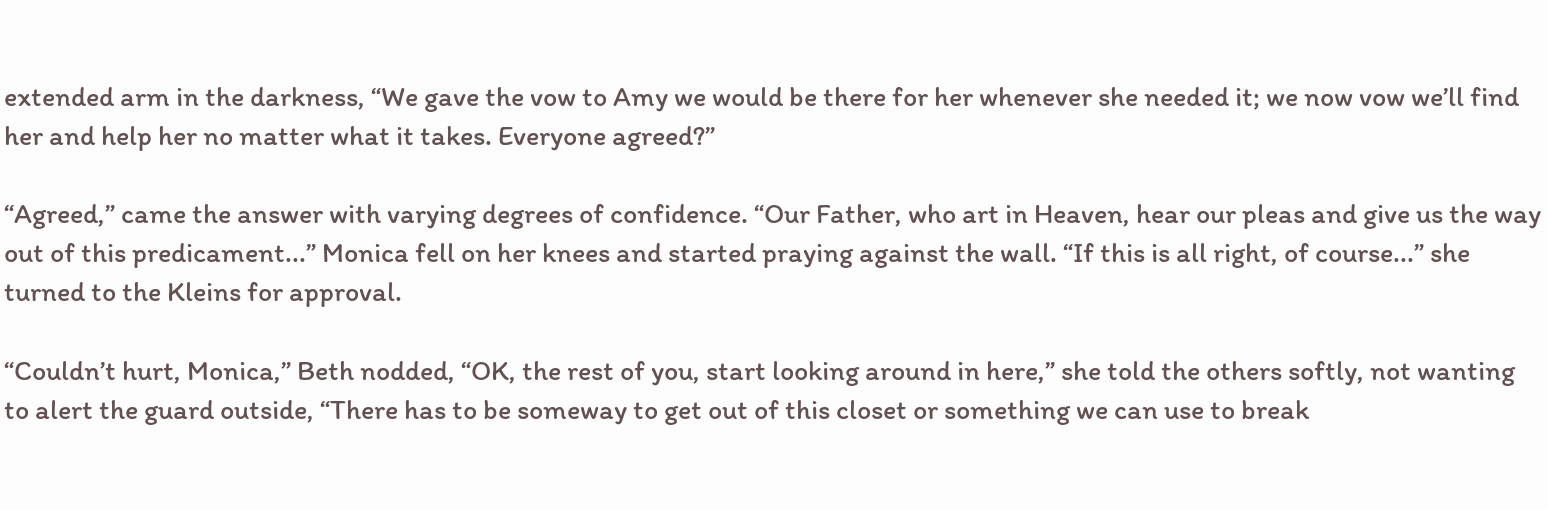extended arm in the darkness, “We gave the vow to Amy we would be there for her whenever she needed it; we now vow we’ll find her and help her no matter what it takes. Everyone agreed?”

“Agreed,” came the answer with varying degrees of confidence. “Our Father, who art in Heaven, hear our pleas and give us the way out of this predicament...” Monica fell on her knees and started praying against the wall. “If this is all right, of course...” she turned to the Kleins for approval.

“Couldn’t hurt, Monica,” Beth nodded, “OK, the rest of you, start looking around in here,” she told the others softly, not wanting to alert the guard outside, “There has to be someway to get out of this closet or something we can use to break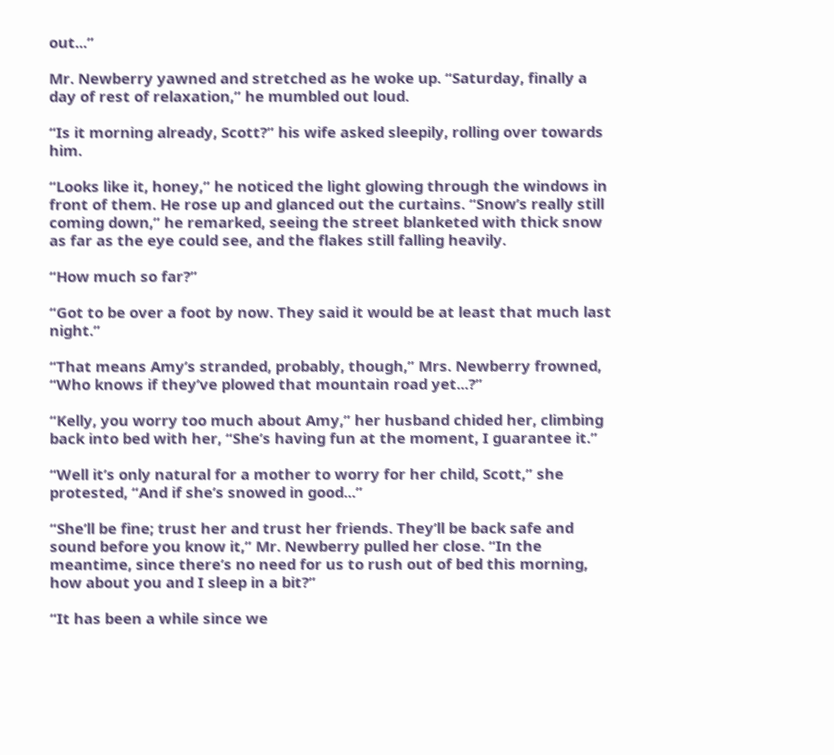out...”

Mr. Newberry yawned and stretched as he woke up. “Saturday, finally a day of rest of relaxation,” he mumbled out loud.

“Is it morning already, Scott?” his wife asked sleepily, rolling over towards him.

“Looks like it, honey,” he noticed the light glowing through the windows in front of them. He rose up and glanced out the curtains. “Snow’s really still coming down,” he remarked, seeing the street blanketed with thick snow as far as the eye could see, and the flakes still falling heavily.

“How much so far?”

“Got to be over a foot by now. They said it would be at least that much last night.”

“That means Amy’s stranded, probably, though,” Mrs. Newberry frowned, “Who knows if they’ve plowed that mountain road yet...?”

“Kelly, you worry too much about Amy,” her husband chided her, climbing back into bed with her, “She’s having fun at the moment, I guarantee it.”

“Well it’s only natural for a mother to worry for her child, Scott,” she protested, “And if she’s snowed in good...”

“She’ll be fine; trust her and trust her friends. They’ll be back safe and sound before you know it,” Mr. Newberry pulled her close. “In the meantime, since there’s no need for us to rush out of bed this morning, how about you and I sleep in a bit?”

“It has been a while since we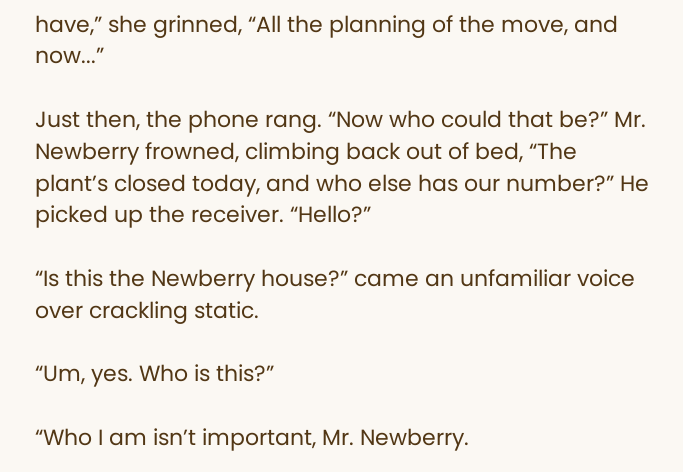have,” she grinned, “All the planning of the move, and now...”

Just then, the phone rang. “Now who could that be?” Mr. Newberry frowned, climbing back out of bed, “The plant’s closed today, and who else has our number?” He picked up the receiver. “Hello?”

“Is this the Newberry house?” came an unfamiliar voice over crackling static.

“Um, yes. Who is this?”

“Who I am isn’t important, Mr. Newberry.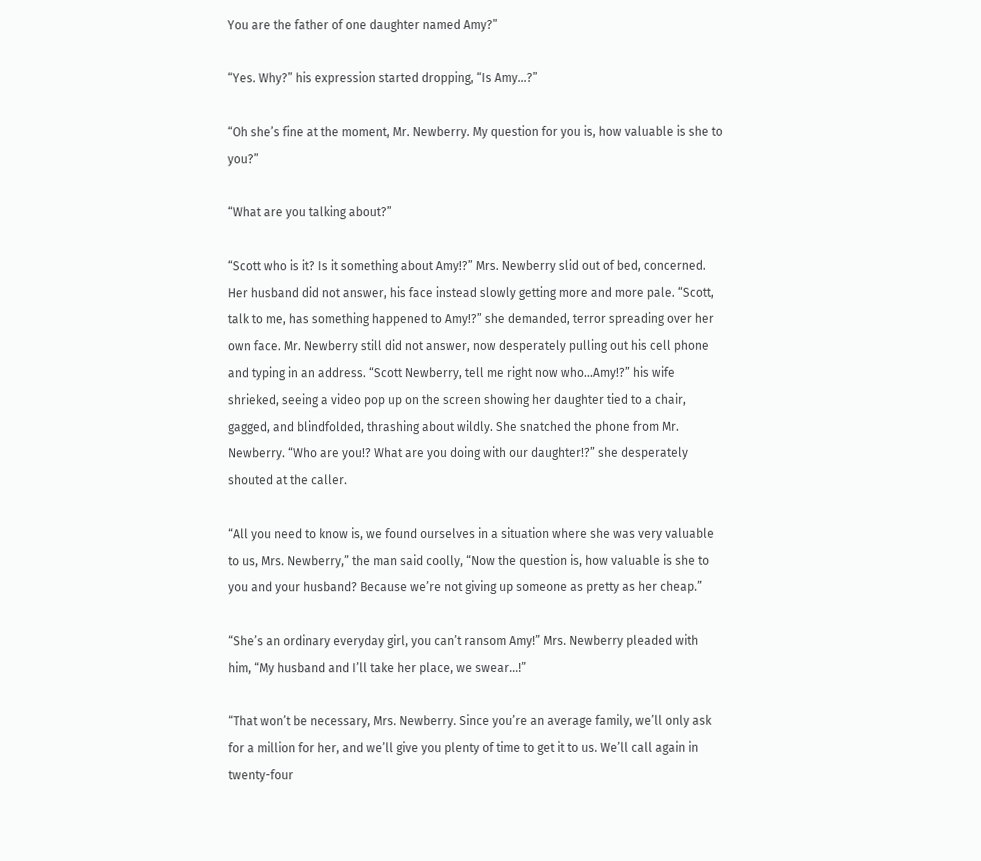You are the father of one daughter named Amy?”

“Yes. Why?” his expression started dropping, “Is Amy...?”

“Oh she’s fine at the moment, Mr. Newberry. My question for you is, how valuable is she to you?”

“What are you talking about?”

“Scott who is it? Is it something about Amy!?” Mrs. Newberry slid out of bed, concerned. Her husband did not answer, his face instead slowly getting more and more pale. “Scott, talk to me, has something happened to Amy!?” she demanded, terror spreading over her own face. Mr. Newberry still did not answer, now desperately pulling out his cell phone and typing in an address. “Scott Newberry, tell me right now who...Amy!?” his wife shrieked, seeing a video pop up on the screen showing her daughter tied to a chair, gagged, and blindfolded, thrashing about wildly. She snatched the phone from Mr. Newberry. “Who are you!? What are you doing with our daughter!?” she desperately shouted at the caller.

“All you need to know is, we found ourselves in a situation where she was very valuable to us, Mrs. Newberry,” the man said coolly, “Now the question is, how valuable is she to you and your husband? Because we’re not giving up someone as pretty as her cheap.”

“She’s an ordinary everyday girl, you can’t ransom Amy!” Mrs. Newberry pleaded with him, “My husband and I’ll take her place, we swear...!”

“That won’t be necessary, Mrs. Newberry. Since you’re an average family, we’ll only ask for a million for her, and we’ll give you plenty of time to get it to us. We’ll call again in twenty-four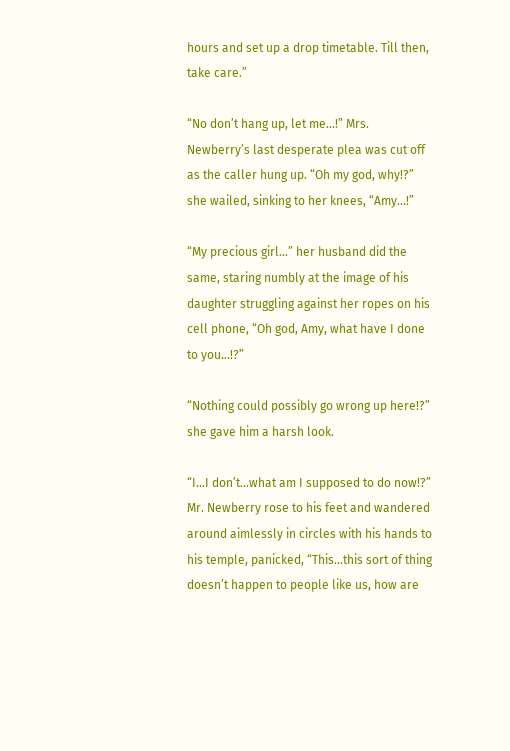hours and set up a drop timetable. Till then, take care.”

“No don’t hang up, let me...!” Mrs. Newberry’s last desperate plea was cut off as the caller hung up. “Oh my god, why!?” she wailed, sinking to her knees, “Amy...!”

“My precious girl...” her husband did the same, staring numbly at the image of his daughter struggling against her ropes on his cell phone, “Oh god, Amy, what have I done to you...!?”

“Nothing could possibly go wrong up here!?” she gave him a harsh look.

“I...I don’t...what am I supposed to do now!?” Mr. Newberry rose to his feet and wandered around aimlessly in circles with his hands to his temple, panicked, “This...this sort of thing doesn’t happen to people like us, how are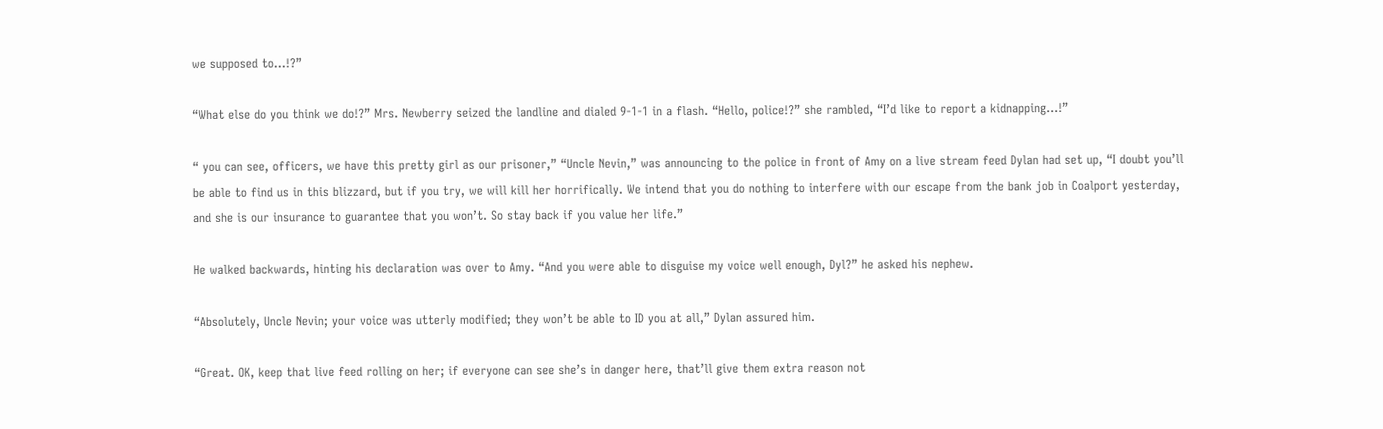we supposed to...!?”

“What else do you think we do!?” Mrs. Newberry seized the landline and dialed 9-1-1 in a flash. “Hello, police!?” she rambled, “I’d like to report a kidnapping...!”

“ you can see, officers, we have this pretty girl as our prisoner,” “Uncle Nevin,” was announcing to the police in front of Amy on a live stream feed Dylan had set up, “I doubt you’ll be able to find us in this blizzard, but if you try, we will kill her horrifically. We intend that you do nothing to interfere with our escape from the bank job in Coalport yesterday, and she is our insurance to guarantee that you won’t. So stay back if you value her life.”

He walked backwards, hinting his declaration was over to Amy. “And you were able to disguise my voice well enough, Dyl?” he asked his nephew.

“Absolutely, Uncle Nevin; your voice was utterly modified; they won’t be able to ID you at all,” Dylan assured him.

“Great. OK, keep that live feed rolling on her; if everyone can see she’s in danger here, that’ll give them extra reason not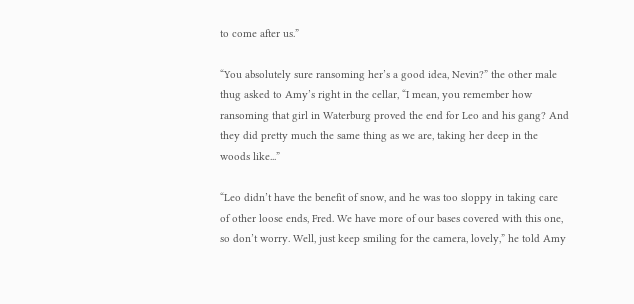to come after us.”

“You absolutely sure ransoming her’s a good idea, Nevin?” the other male thug asked to Amy’s right in the cellar, “I mean, you remember how ransoming that girl in Waterburg proved the end for Leo and his gang? And they did pretty much the same thing as we are, taking her deep in the woods like...”

“Leo didn’t have the benefit of snow, and he was too sloppy in taking care of other loose ends, Fred. We have more of our bases covered with this one, so don’t worry. Well, just keep smiling for the camera, lovely,” he told Amy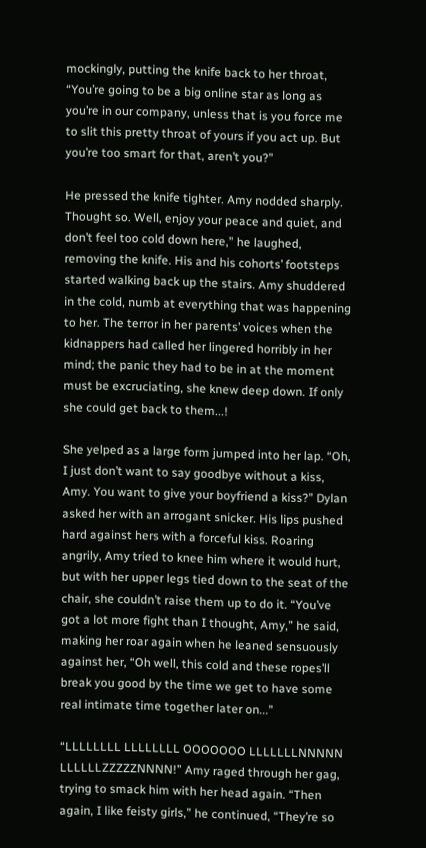mockingly, putting the knife back to her throat, “You’re going to be a big online star as long as you’re in our company, unless that is you force me to slit this pretty throat of yours if you act up. But you’re too smart for that, aren’t you?”

He pressed the knife tighter. Amy nodded sharply. Thought so. Well, enjoy your peace and quiet, and don’t feel too cold down here,” he laughed, removing the knife. His and his cohorts’ footsteps started walking back up the stairs. Amy shuddered in the cold, numb at everything that was happening to her. The terror in her parents’ voices when the kidnappers had called her lingered horribly in her mind; the panic they had to be in at the moment must be excruciating, she knew deep down. If only she could get back to them...!

She yelped as a large form jumped into her lap. “Oh, I just don’t want to say goodbye without a kiss, Amy. You want to give your boyfriend a kiss?” Dylan asked her with an arrogant snicker. His lips pushed hard against hers with a forceful kiss. Roaring angrily, Amy tried to knee him where it would hurt, but with her upper legs tied down to the seat of the chair, she couldn’t raise them up to do it. “You’ve got a lot more fight than I thought, Amy,” he said, making her roar again when he leaned sensuously against her, “Oh well, this cold and these ropes’ll break you good by the time we get to have some real intimate time together later on...”

“LLLLLLLL LLLLLLLL OOOOOOO LLLLLLLNNNNN LLLLLLZZZZZNNNN!” Amy raged through her gag, trying to smack him with her head again. “Then again, I like feisty girls,” he continued, “They’re so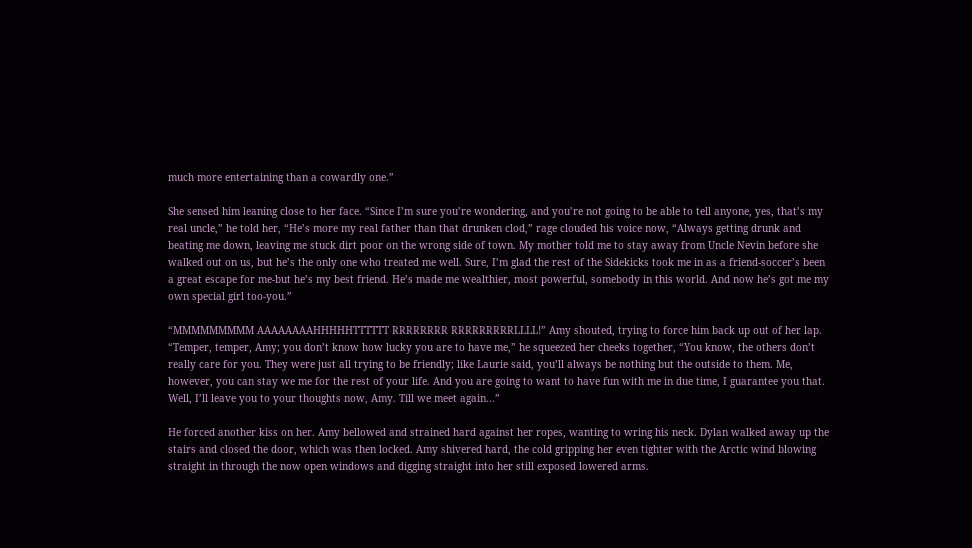much more entertaining than a cowardly one.”

She sensed him leaning close to her face. “Since I’m sure you’re wondering, and you’re not going to be able to tell anyone, yes, that’s my real uncle,” he told her, “He’s more my real father than that drunken clod,” rage clouded his voice now, “Always getting drunk and beating me down, leaving me stuck dirt poor on the wrong side of town. My mother told me to stay away from Uncle Nevin before she walked out on us, but he’s the only one who treated me well. Sure, I’m glad the rest of the Sidekicks took me in as a friend-soccer’s been a great escape for me-but he’s my best friend. He’s made me wealthier, most powerful, somebody in this world. And now he’s got me my own special girl too-you.”

“MMMMMMMMM AAAAAAAAHHHHHTTTTTT RRRRRRRR RRRRRRRRRLLLL!” Amy shouted, trying to force him back up out of her lap. “Temper, temper, Amy; you don’t know how lucky you are to have me,” he squeezed her cheeks together, “You know, the others don’t really care for you. They were just all trying to be friendly; like Laurie said, you’ll always be nothing but the outside to them. Me, however, you can stay we me for the rest of your life. And you are going to want to have fun with me in due time, I guarantee you that. Well, I’ll leave you to your thoughts now, Amy. Till we meet again...”

He forced another kiss on her. Amy bellowed and strained hard against her ropes, wanting to wring his neck. Dylan walked away up the stairs and closed the door, which was then locked. Amy shivered hard, the cold gripping her even tighter with the Arctic wind blowing straight in through the now open windows and digging straight into her still exposed lowered arms.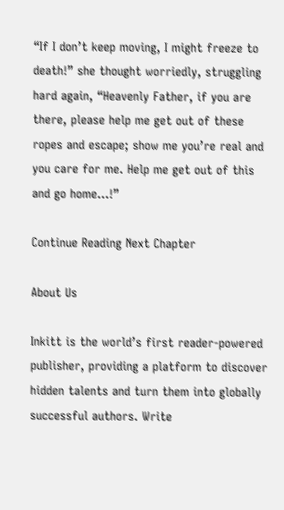“If I don’t keep moving, I might freeze to death!” she thought worriedly, struggling hard again, “Heavenly Father, if you are there, please help me get out of these ropes and escape; show me you’re real and you care for me. Help me get out of this and go home...!”

Continue Reading Next Chapter

About Us

Inkitt is the world’s first reader-powered publisher, providing a platform to discover hidden talents and turn them into globally successful authors. Write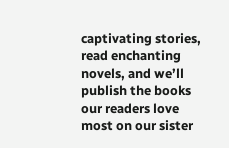captivating stories, read enchanting novels, and we’ll publish the books our readers love most on our sister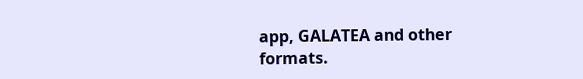app, GALATEA and other formats.